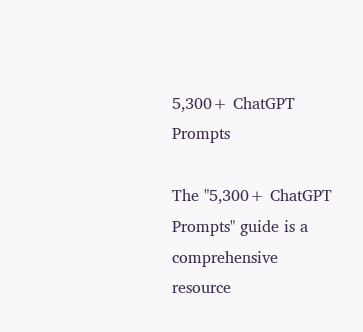5,300+ ChatGPT Prompts

The "5,300+ ChatGPT Prompts" guide is a comprehensive resource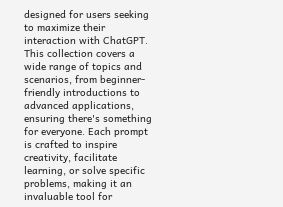designed for users seeking to maximize their interaction with ChatGPT. This collection covers a wide range of topics and scenarios, from beginner-friendly introductions to advanced applications, ensuring there's something for everyone. Each prompt is crafted to inspire creativity, facilitate learning, or solve specific problems, making it an invaluable tool for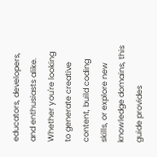educators, developers, and enthusiasts alike. Whether you're looking to generate creative content, build coding skills, or explore new knowledge domains, this guide provides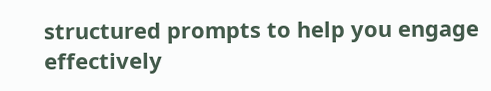structured prompts to help you engage effectively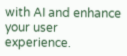with AI and enhance your user experience.